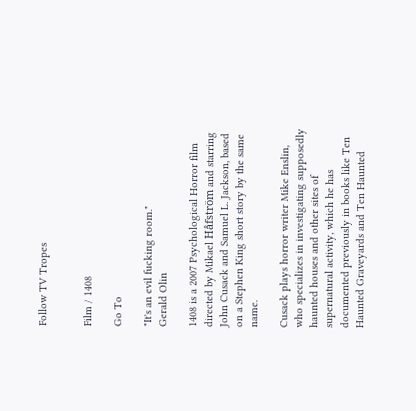Follow TV Tropes


Film / 1408

Go To

"It's an evil fucking room."
Gerald Olin

1408 is a 2007 Psychological Horror film directed by Mikael Håfström and starring John Cusack and Samuel L. Jackson, based on a Stephen King short story by the same name.

Cusack plays horror writer Mike Enslin, who specializes in investigating supposedly haunted houses and other sites of supernatural activity, which he has documented previously in books like Ten Haunted Graveyards and Ten Haunted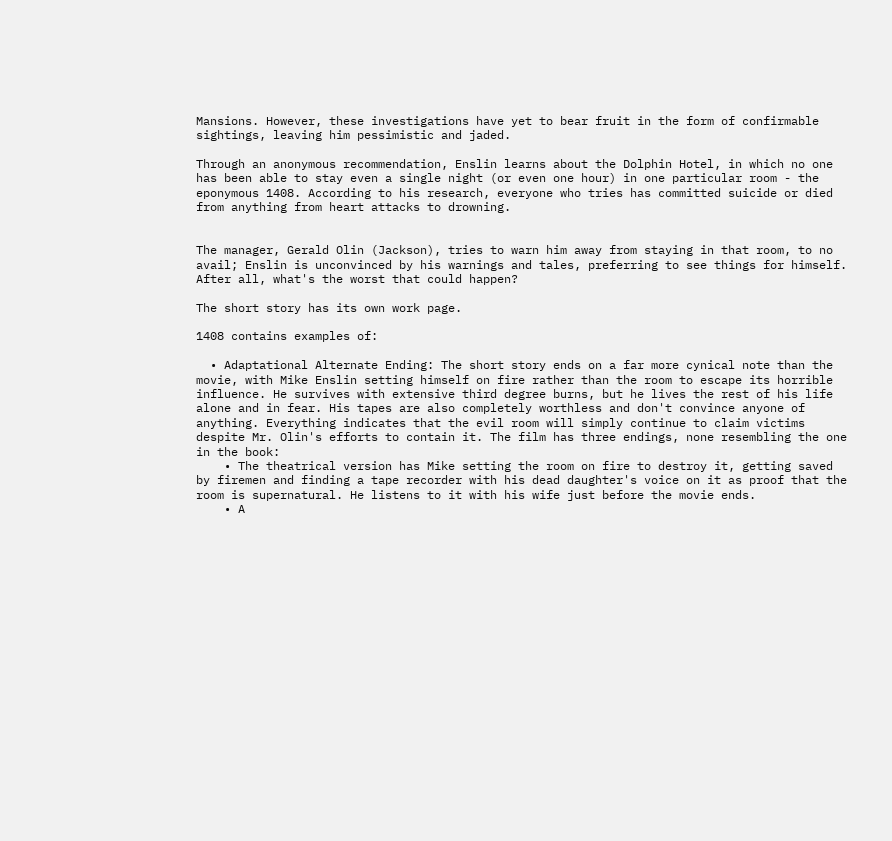Mansions. However, these investigations have yet to bear fruit in the form of confirmable sightings, leaving him pessimistic and jaded.

Through an anonymous recommendation, Enslin learns about the Dolphin Hotel, in which no one has been able to stay even a single night (or even one hour) in one particular room - the eponymous 1408. According to his research, everyone who tries has committed suicide or died from anything from heart attacks to drowning.


The manager, Gerald Olin (Jackson), tries to warn him away from staying in that room, to no avail; Enslin is unconvinced by his warnings and tales, preferring to see things for himself. After all, what's the worst that could happen?

The short story has its own work page.

1408 contains examples of:

  • Adaptational Alternate Ending: The short story ends on a far more cynical note than the movie, with Mike Enslin setting himself on fire rather than the room to escape its horrible influence. He survives with extensive third degree burns, but he lives the rest of his life alone and in fear. His tapes are also completely worthless and don't convince anyone of anything. Everything indicates that the evil room will simply continue to claim victims despite Mr. Olin's efforts to contain it. The film has three endings, none resembling the one in the book:
    • The theatrical version has Mike setting the room on fire to destroy it, getting saved by firemen and finding a tape recorder with his dead daughter's voice on it as proof that the room is supernatural. He listens to it with his wife just before the movie ends.
    • A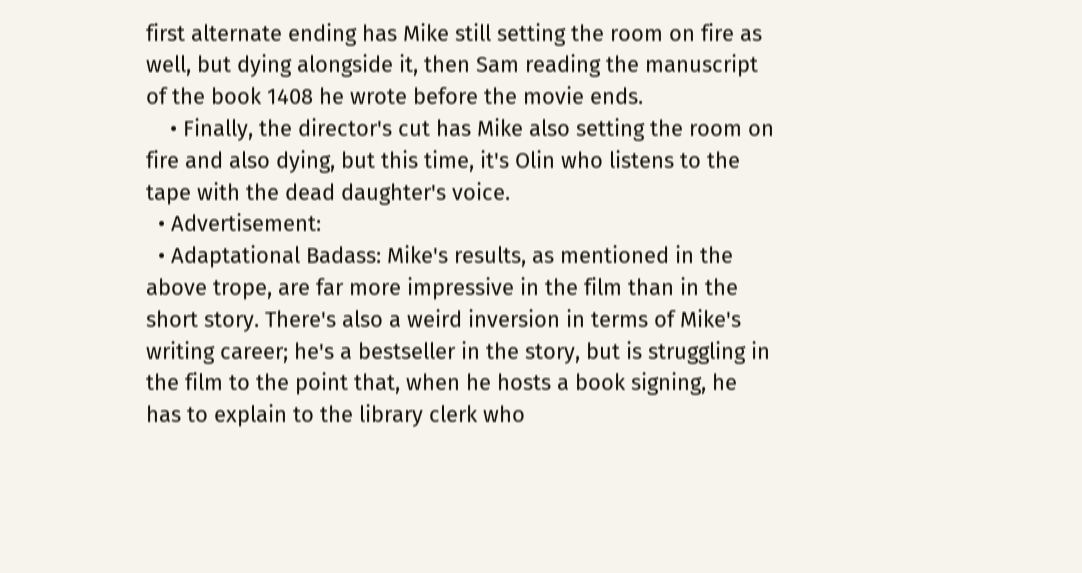first alternate ending has Mike still setting the room on fire as well, but dying alongside it, then Sam reading the manuscript of the book 1408 he wrote before the movie ends.
    • Finally, the director's cut has Mike also setting the room on fire and also dying, but this time, it's Olin who listens to the tape with the dead daughter's voice.
  • Advertisement:
  • Adaptational Badass: Mike's results, as mentioned in the above trope, are far more impressive in the film than in the short story. There's also a weird inversion in terms of Mike's writing career; he's a bestseller in the story, but is struggling in the film to the point that, when he hosts a book signing, he has to explain to the library clerk who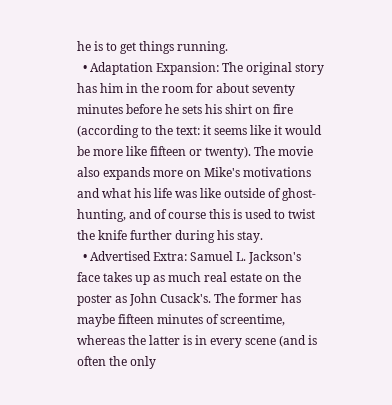he is to get things running.
  • Adaptation Expansion: The original story has him in the room for about seventy minutes before he sets his shirt on fire (according to the text: it seems like it would be more like fifteen or twenty). The movie also expands more on Mike's motivations and what his life was like outside of ghost-hunting, and of course this is used to twist the knife further during his stay.
  • Advertised Extra: Samuel L. Jackson's face takes up as much real estate on the poster as John Cusack's. The former has maybe fifteen minutes of screentime, whereas the latter is in every scene (and is often the only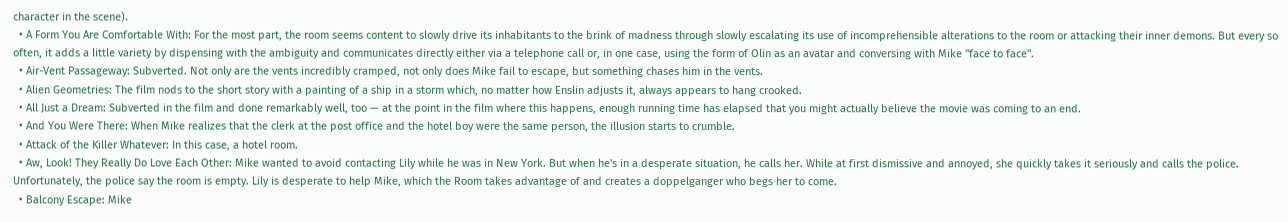character in the scene).
  • A Form You Are Comfortable With: For the most part, the room seems content to slowly drive its inhabitants to the brink of madness through slowly escalating its use of incomprehensible alterations to the room or attacking their inner demons. But every so often, it adds a little variety by dispensing with the ambiguity and communicates directly either via a telephone call or, in one case, using the form of Olin as an avatar and conversing with Mike "face to face".
  • Air-Vent Passageway: Subverted. Not only are the vents incredibly cramped, not only does Mike fail to escape, but something chases him in the vents.
  • Alien Geometries: The film nods to the short story with a painting of a ship in a storm which, no matter how Enslin adjusts it, always appears to hang crooked.
  • All Just a Dream: Subverted in the film and done remarkably well, too — at the point in the film where this happens, enough running time has elapsed that you might actually believe the movie was coming to an end.
  • And You Were There: When Mike realizes that the clerk at the post office and the hotel boy were the same person, the illusion starts to crumble.
  • Attack of the Killer Whatever: In this case, a hotel room.
  • Aw, Look! They Really Do Love Each Other: Mike wanted to avoid contacting Lily while he was in New York. But when he's in a desperate situation, he calls her. While at first dismissive and annoyed, she quickly takes it seriously and calls the police. Unfortunately, the police say the room is empty. Lily is desperate to help Mike, which the Room takes advantage of and creates a doppelganger who begs her to come.
  • Balcony Escape: Mike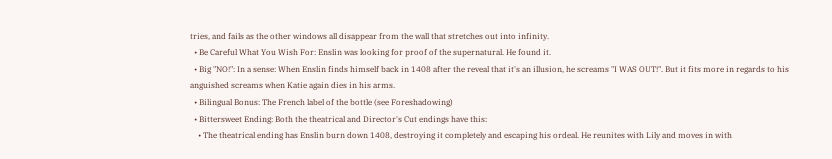tries, and fails as the other windows all disappear from the wall that stretches out into infinity.
  • Be Careful What You Wish For: Enslin was looking for proof of the supernatural. He found it.
  • Big "NO!": In a sense: When Enslin finds himself back in 1408 after the reveal that it's an illusion, he screams "I WAS OUT!". But it fits more in regards to his anguished screams when Katie again dies in his arms.
  • Bilingual Bonus: The French label of the bottle (see Foreshadowing)
  • Bittersweet Ending: Both the theatrical and Director's Cut endings have this:
    • The theatrical ending has Enslin burn down 1408, destroying it completely and escaping his ordeal. He reunites with Lily and moves in with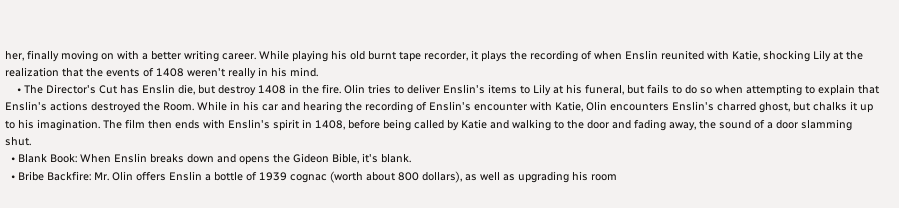her, finally moving on with a better writing career. While playing his old burnt tape recorder, it plays the recording of when Enslin reunited with Katie, shocking Lily at the realization that the events of 1408 weren't really in his mind.
    • The Director's Cut has Enslin die, but destroy 1408 in the fire. Olin tries to deliver Enslin's items to Lily at his funeral, but fails to do so when attempting to explain that Enslin's actions destroyed the Room. While in his car and hearing the recording of Enslin's encounter with Katie, Olin encounters Enslin's charred ghost, but chalks it up to his imagination. The film then ends with Enslin's spirit in 1408, before being called by Katie and walking to the door and fading away, the sound of a door slamming shut.
  • Blank Book: When Enslin breaks down and opens the Gideon Bible, it's blank.
  • Bribe Backfire: Mr. Olin offers Enslin a bottle of 1939 cognac (worth about 800 dollars), as well as upgrading his room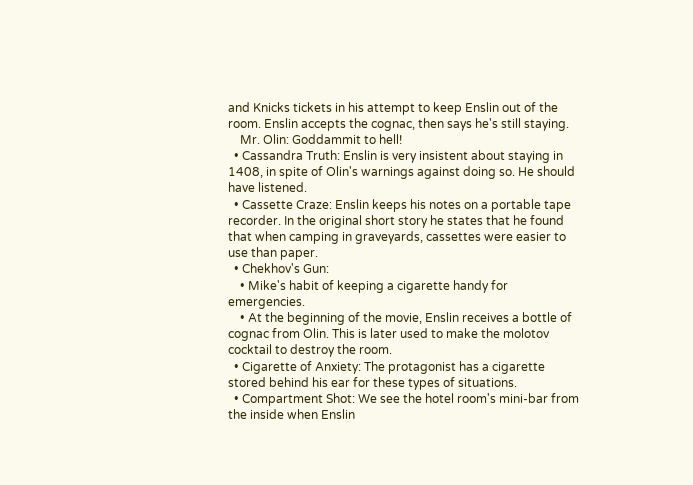and Knicks tickets in his attempt to keep Enslin out of the room. Enslin accepts the cognac, then says he's still staying.
    Mr. Olin: Goddammit to hell!
  • Cassandra Truth: Enslin is very insistent about staying in 1408, in spite of Olin's warnings against doing so. He should have listened.
  • Cassette Craze: Enslin keeps his notes on a portable tape recorder. In the original short story he states that he found that when camping in graveyards, cassettes were easier to use than paper.
  • Chekhov's Gun:
    • Mike's habit of keeping a cigarette handy for emergencies.
    • At the beginning of the movie, Enslin receives a bottle of cognac from Olin. This is later used to make the molotov cocktail to destroy the room.
  • Cigarette of Anxiety: The protagonist has a cigarette stored behind his ear for these types of situations.
  • Compartment Shot: We see the hotel room's mini-bar from the inside when Enslin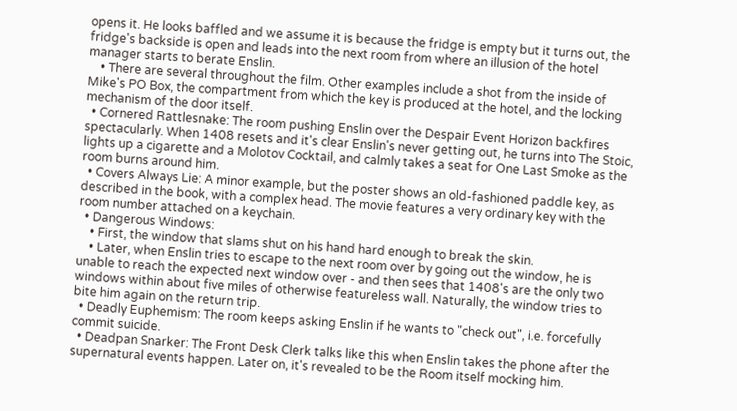opens it. He looks baffled and we assume it is because the fridge is empty but it turns out, the fridge's backside is open and leads into the next room from where an illusion of the hotel manager starts to berate Enslin.
    • There are several throughout the film. Other examples include a shot from the inside of Mike's PO Box, the compartment from which the key is produced at the hotel, and the locking mechanism of the door itself.
  • Cornered Rattlesnake: The room pushing Enslin over the Despair Event Horizon backfires spectacularly. When 1408 resets and it's clear Enslin's never getting out, he turns into The Stoic, lights up a cigarette and a Molotov Cocktail, and calmly takes a seat for One Last Smoke as the room burns around him.
  • Covers Always Lie: A minor example, but the poster shows an old-fashioned paddle key, as described in the book, with a complex head. The movie features a very ordinary key with the room number attached on a keychain.
  • Dangerous Windows:
    • First, the window that slams shut on his hand hard enough to break the skin.
    • Later, when Enslin tries to escape to the next room over by going out the window, he is unable to reach the expected next window over - and then sees that 1408's are the only two windows within about five miles of otherwise featureless wall. Naturally, the window tries to bite him again on the return trip.
  • Deadly Euphemism: The room keeps asking Enslin if he wants to "check out", i.e. forcefully commit suicide.
  • Deadpan Snarker: The Front Desk Clerk talks like this when Enslin takes the phone after the supernatural events happen. Later on, it's revealed to be the Room itself mocking him.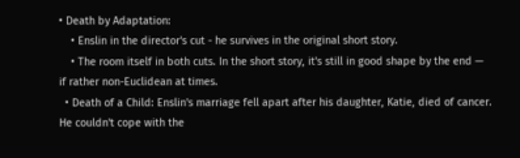• Death by Adaptation:
    • Enslin in the director's cut - he survives in the original short story.
    • The room itself in both cuts. In the short story, it's still in good shape by the end — if rather non-Euclidean at times.
  • Death of a Child: Enslin's marriage fell apart after his daughter, Katie, died of cancer. He couldn't cope with the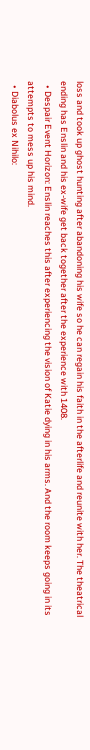loss and took up ghost hunting after abandoning his wife so he can regain his faith in the afterlife and reunite with her. The theatrical ending has Enslin and his ex-wife get back together after the experience with 1408.
  • Despair Event Horizon: Enslin reaches this after experiencing the vision of Katie dying in his arms. And the room keeps going in its attempts to mess up his mind.
  • Diabolus ex Nihilo: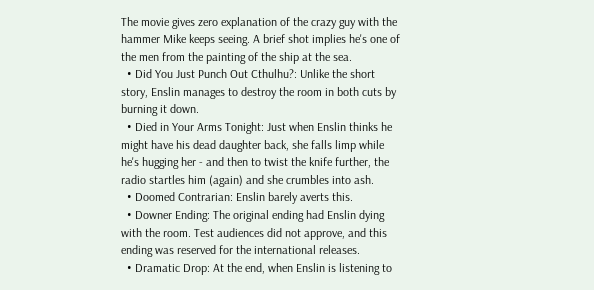The movie gives zero explanation of the crazy guy with the hammer Mike keeps seeing. A brief shot implies he's one of the men from the painting of the ship at the sea.
  • Did You Just Punch Out Cthulhu?: Unlike the short story, Enslin manages to destroy the room in both cuts by burning it down.
  • Died in Your Arms Tonight: Just when Enslin thinks he might have his dead daughter back, she falls limp while he's hugging her - and then to twist the knife further, the radio startles him (again) and she crumbles into ash.
  • Doomed Contrarian: Enslin barely averts this.
  • Downer Ending: The original ending had Enslin dying with the room. Test audiences did not approve, and this ending was reserved for the international releases.
  • Dramatic Drop: At the end, when Enslin is listening to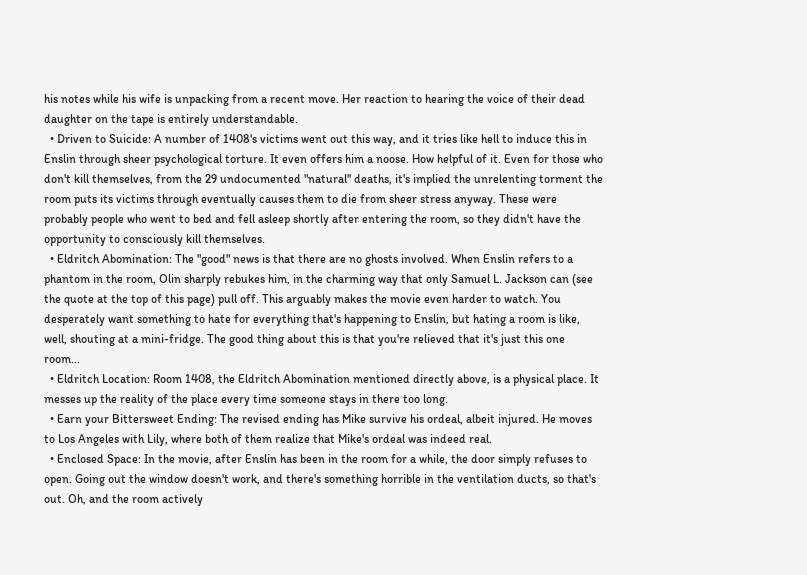his notes while his wife is unpacking from a recent move. Her reaction to hearing the voice of their dead daughter on the tape is entirely understandable.
  • Driven to Suicide: A number of 1408's victims went out this way, and it tries like hell to induce this in Enslin through sheer psychological torture. It even offers him a noose. How helpful of it. Even for those who don't kill themselves, from the 29 undocumented "natural" deaths, it's implied the unrelenting torment the room puts its victims through eventually causes them to die from sheer stress anyway. These were probably people who went to bed and fell asleep shortly after entering the room, so they didn't have the opportunity to consciously kill themselves.
  • Eldritch Abomination: The "good" news is that there are no ghosts involved. When Enslin refers to a phantom in the room, Olin sharply rebukes him, in the charming way that only Samuel L. Jackson can (see the quote at the top of this page) pull off. This arguably makes the movie even harder to watch. You desperately want something to hate for everything that's happening to Enslin, but hating a room is like, well, shouting at a mini-fridge. The good thing about this is that you're relieved that it's just this one room...
  • Eldritch Location: Room 1408, the Eldritch Abomination mentioned directly above, is a physical place. It messes up the reality of the place every time someone stays in there too long.
  • Earn your Bittersweet Ending: The revised ending has Mike survive his ordeal, albeit injured. He moves to Los Angeles with Lily, where both of them realize that Mike's ordeal was indeed real.
  • Enclosed Space: In the movie, after Enslin has been in the room for a while, the door simply refuses to open. Going out the window doesn't work, and there's something horrible in the ventilation ducts, so that's out. Oh, and the room actively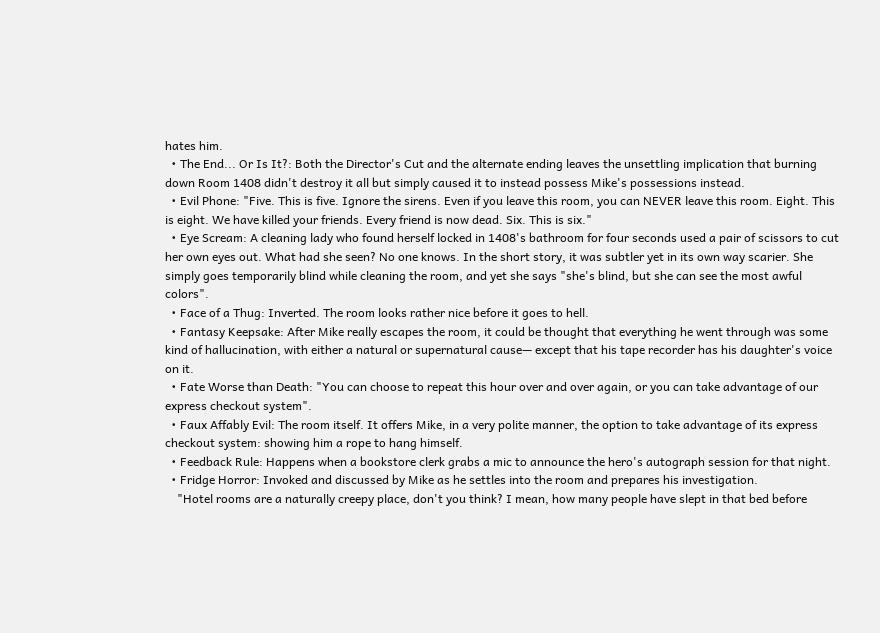hates him.
  • The End... Or Is It?: Both the Director's Cut and the alternate ending leaves the unsettling implication that burning down Room 1408 didn't destroy it all but simply caused it to instead possess Mike's possessions instead.
  • Evil Phone: "Five. This is five. Ignore the sirens. Even if you leave this room, you can NEVER leave this room. Eight. This is eight. We have killed your friends. Every friend is now dead. Six. This is six."
  • Eye Scream: A cleaning lady who found herself locked in 1408's bathroom for four seconds used a pair of scissors to cut her own eyes out. What had she seen? No one knows. In the short story, it was subtler yet in its own way scarier. She simply goes temporarily blind while cleaning the room, and yet she says "she's blind, but she can see the most awful colors".
  • Face of a Thug: Inverted. The room looks rather nice before it goes to hell.
  • Fantasy Keepsake: After Mike really escapes the room, it could be thought that everything he went through was some kind of hallucination, with either a natural or supernatural cause— except that his tape recorder has his daughter's voice on it.
  • Fate Worse than Death: "You can choose to repeat this hour over and over again, or you can take advantage of our express checkout system".
  • Faux Affably Evil: The room itself. It offers Mike, in a very polite manner, the option to take advantage of its express checkout system: showing him a rope to hang himself.
  • Feedback Rule: Happens when a bookstore clerk grabs a mic to announce the hero's autograph session for that night.
  • Fridge Horror: Invoked and discussed by Mike as he settles into the room and prepares his investigation.
    "Hotel rooms are a naturally creepy place, don't you think? I mean, how many people have slept in that bed before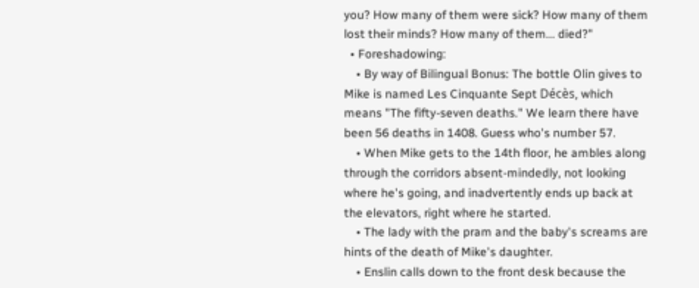you? How many of them were sick? How many of them lost their minds? How many of them... died?"
  • Foreshadowing:
    • By way of Bilingual Bonus: The bottle Olin gives to Mike is named Les Cinquante Sept Décès, which means "The fifty-seven deaths." We learn there have been 56 deaths in 1408. Guess who's number 57.
    • When Mike gets to the 14th floor, he ambles along through the corridors absent-mindedly, not looking where he's going, and inadvertently ends up back at the elevators, right where he started.
    • The lady with the pram and the baby's screams are hints of the death of Mike's daughter.
    • Enslin calls down to the front desk because the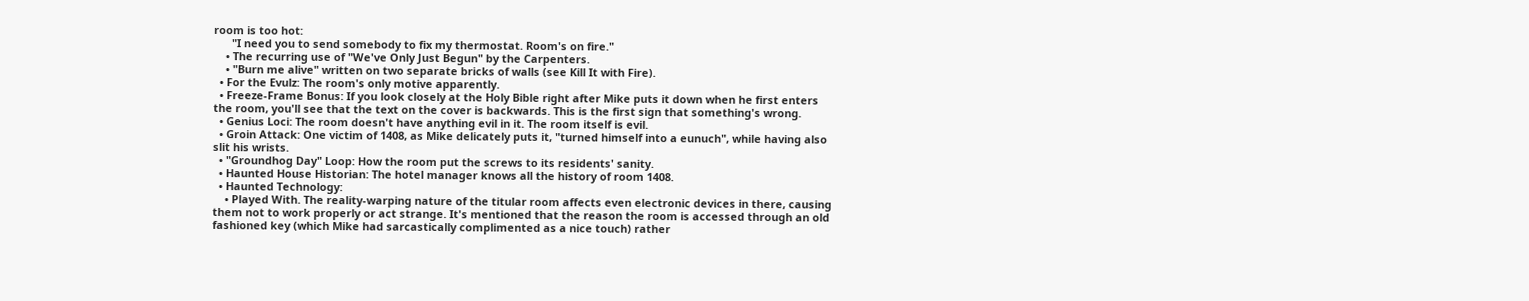room is too hot:
      "I need you to send somebody to fix my thermostat. Room's on fire."
    • The recurring use of "We've Only Just Begun" by the Carpenters.
    • "Burn me alive" written on two separate bricks of walls (see Kill It with Fire).
  • For the Evulz: The room's only motive apparently.
  • Freeze-Frame Bonus: If you look closely at the Holy Bible right after Mike puts it down when he first enters the room, you'll see that the text on the cover is backwards. This is the first sign that something's wrong.
  • Genius Loci: The room doesn't have anything evil in it. The room itself is evil.
  • Groin Attack: One victim of 1408, as Mike delicately puts it, "turned himself into a eunuch", while having also slit his wrists.
  • "Groundhog Day" Loop: How the room put the screws to its residents' sanity.
  • Haunted House Historian: The hotel manager knows all the history of room 1408.
  • Haunted Technology:
    • Played With. The reality-warping nature of the titular room affects even electronic devices in there, causing them not to work properly or act strange. It's mentioned that the reason the room is accessed through an old fashioned key (which Mike had sarcastically complimented as a nice touch) rather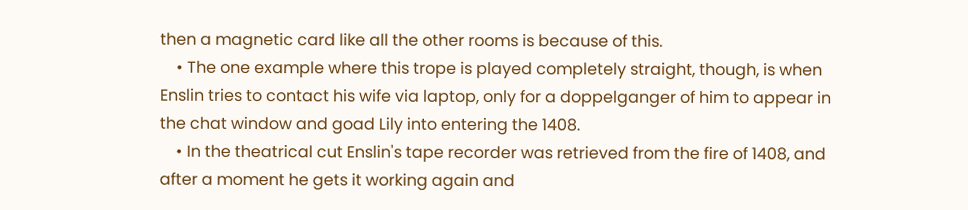then a magnetic card like all the other rooms is because of this.
    • The one example where this trope is played completely straight, though, is when Enslin tries to contact his wife via laptop, only for a doppelganger of him to appear in the chat window and goad Lily into entering the 1408.
    • In the theatrical cut Enslin's tape recorder was retrieved from the fire of 1408, and after a moment he gets it working again and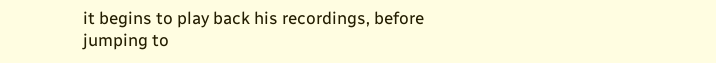it begins to play back his recordings, before jumping to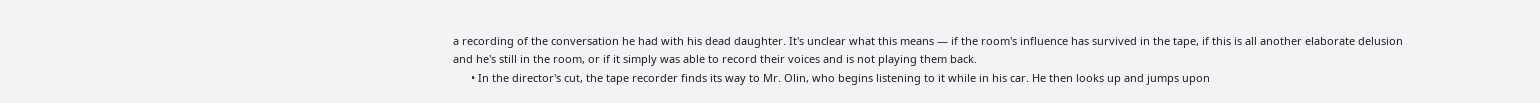a recording of the conversation he had with his dead daughter. It's unclear what this means — if the room's influence has survived in the tape, if this is all another elaborate delusion and he's still in the room, or if it simply was able to record their voices and is not playing them back.
      • In the director's cut, the tape recorder finds its way to Mr. Olin, who begins listening to it while in his car. He then looks up and jumps upon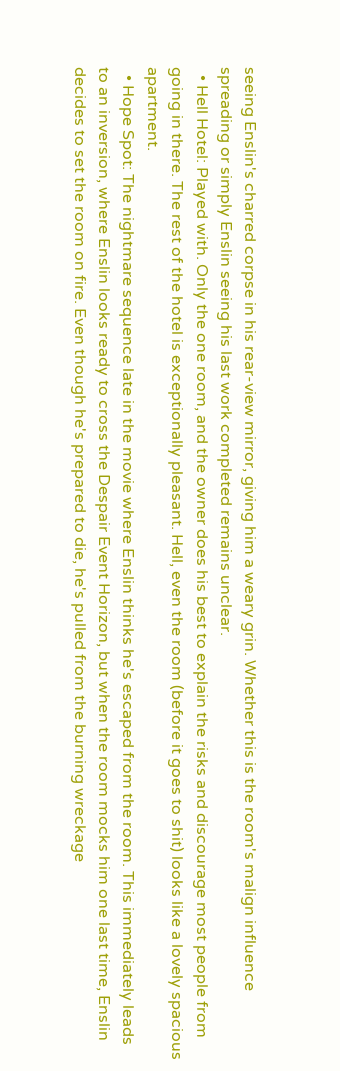seeing Enslin's charred corpse in his rear-view mirror, giving him a weary grin. Whether this is the room's malign influence spreading or simply Enslin seeing his last work completed remains unclear.
  • Hell Hotel: Played with. Only the one room, and the owner does his best to explain the risks and discourage most people from going in there. The rest of the hotel is exceptionally pleasant. Hell, even the room (before it goes to shit) looks like a lovely spacious apartment.
  • Hope Spot: The nightmare sequence late in the movie where Enslin thinks he's escaped from the room. This immediately leads to an inversion, where Enslin looks ready to cross the Despair Event Horizon, but when the room mocks him one last time, Enslin decides to set the room on fire. Even though he's prepared to die, he's pulled from the burning wreckage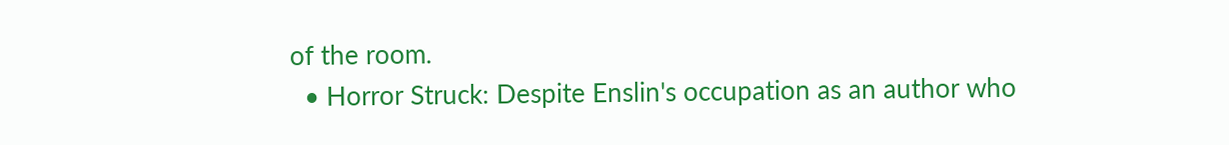of the room.
  • Horror Struck: Despite Enslin's occupation as an author who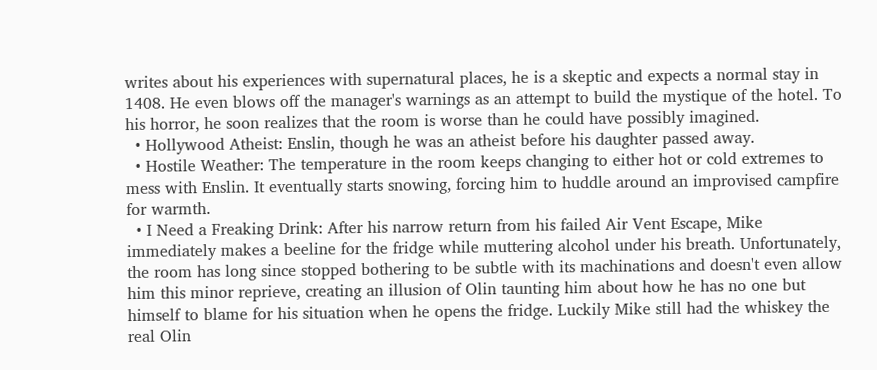writes about his experiences with supernatural places, he is a skeptic and expects a normal stay in 1408. He even blows off the manager's warnings as an attempt to build the mystique of the hotel. To his horror, he soon realizes that the room is worse than he could have possibly imagined.
  • Hollywood Atheist: Enslin, though he was an atheist before his daughter passed away.
  • Hostile Weather: The temperature in the room keeps changing to either hot or cold extremes to mess with Enslin. It eventually starts snowing, forcing him to huddle around an improvised campfire for warmth.
  • I Need a Freaking Drink: After his narrow return from his failed Air Vent Escape, Mike immediately makes a beeline for the fridge while muttering alcohol under his breath. Unfortunately, the room has long since stopped bothering to be subtle with its machinations and doesn't even allow him this minor reprieve, creating an illusion of Olin taunting him about how he has no one but himself to blame for his situation when he opens the fridge. Luckily Mike still had the whiskey the real Olin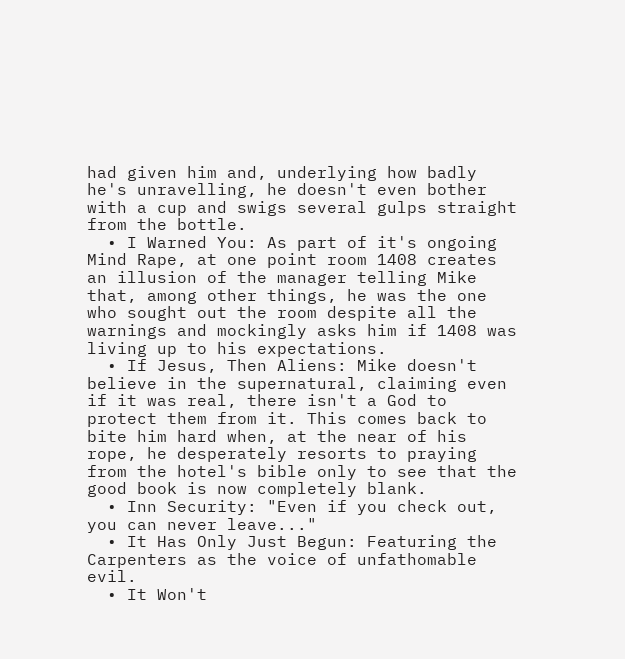had given him and, underlying how badly he's unravelling, he doesn't even bother with a cup and swigs several gulps straight from the bottle.
  • I Warned You: As part of it's ongoing Mind Rape, at one point room 1408 creates an illusion of the manager telling Mike that, among other things, he was the one who sought out the room despite all the warnings and mockingly asks him if 1408 was living up to his expectations.
  • If Jesus, Then Aliens: Mike doesn't believe in the supernatural, claiming even if it was real, there isn't a God to protect them from it. This comes back to bite him hard when, at the near of his rope, he desperately resorts to praying from the hotel's bible only to see that the good book is now completely blank.
  • Inn Security: "Even if you check out, you can never leave..."
  • It Has Only Just Begun: Featuring the Carpenters as the voice of unfathomable evil.
  • It Won't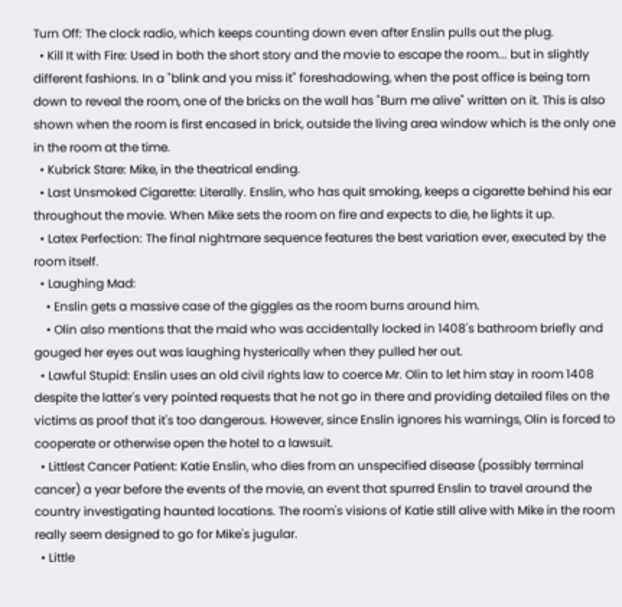Turn Off: The clock radio, which keeps counting down even after Enslin pulls out the plug.
  • Kill It with Fire: Used in both the short story and the movie to escape the room... but in slightly different fashions. In a "blink and you miss it" foreshadowing, when the post office is being torn down to reveal the room, one of the bricks on the wall has "Burn me alive" written on it. This is also shown when the room is first encased in brick, outside the living area window which is the only one in the room at the time.
  • Kubrick Stare: Mike, in the theatrical ending.
  • Last Unsmoked Cigarette: Literally. Enslin, who has quit smoking, keeps a cigarette behind his ear throughout the movie. When Mike sets the room on fire and expects to die, he lights it up.
  • Latex Perfection: The final nightmare sequence features the best variation ever, executed by the room itself.
  • Laughing Mad:
    • Enslin gets a massive case of the giggles as the room burns around him.
    • Olin also mentions that the maid who was accidentally locked in 1408's bathroom briefly and gouged her eyes out was laughing hysterically when they pulled her out.
  • Lawful Stupid: Enslin uses an old civil rights law to coerce Mr. Olin to let him stay in room 1408 despite the latter's very pointed requests that he not go in there and providing detailed files on the victims as proof that it's too dangerous. However, since Enslin ignores his warnings, Olin is forced to cooperate or otherwise open the hotel to a lawsuit.
  • Littlest Cancer Patient: Katie Enslin, who dies from an unspecified disease (possibly terminal cancer) a year before the events of the movie, an event that spurred Enslin to travel around the country investigating haunted locations. The room's visions of Katie still alive with Mike in the room really seem designed to go for Mike's jugular.
  • Little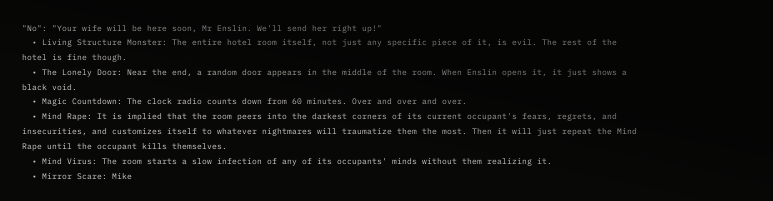"No": "Your wife will be here soon, Mr Enslin. We'll send her right up!"
  • Living Structure Monster: The entire hotel room itself, not just any specific piece of it, is evil. The rest of the hotel is fine though.
  • The Lonely Door: Near the end, a random door appears in the middle of the room. When Enslin opens it, it just shows a black void.
  • Magic Countdown: The clock radio counts down from 60 minutes. Over and over and over.
  • Mind Rape: It is implied that the room peers into the darkest corners of its current occupant's fears, regrets, and insecurities, and customizes itself to whatever nightmares will traumatize them the most. Then it will just repeat the Mind Rape until the occupant kills themselves.
  • Mind Virus: The room starts a slow infection of any of its occupants' minds without them realizing it.
  • Mirror Scare: Mike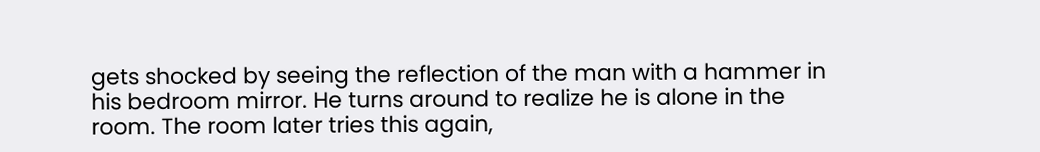gets shocked by seeing the reflection of the man with a hammer in his bedroom mirror. He turns around to realize he is alone in the room. The room later tries this again,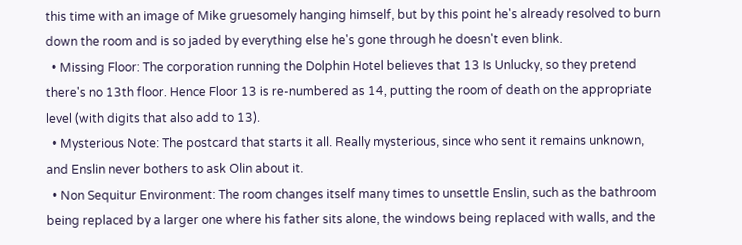this time with an image of Mike gruesomely hanging himself, but by this point he's already resolved to burn down the room and is so jaded by everything else he's gone through he doesn't even blink.
  • Missing Floor: The corporation running the Dolphin Hotel believes that 13 Is Unlucky, so they pretend there's no 13th floor. Hence Floor 13 is re-numbered as 14, putting the room of death on the appropriate level (with digits that also add to 13).
  • Mysterious Note: The postcard that starts it all. Really mysterious, since who sent it remains unknown, and Enslin never bothers to ask Olin about it.
  • Non Sequitur Environment: The room changes itself many times to unsettle Enslin, such as the bathroom being replaced by a larger one where his father sits alone, the windows being replaced with walls, and the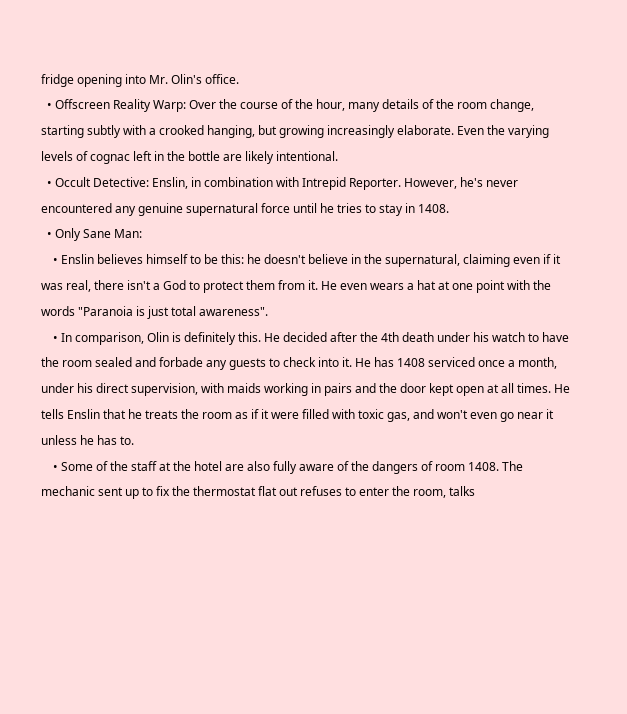fridge opening into Mr. Olin's office.
  • Offscreen Reality Warp: Over the course of the hour, many details of the room change, starting subtly with a crooked hanging, but growing increasingly elaborate. Even the varying levels of cognac left in the bottle are likely intentional.
  • Occult Detective: Enslin, in combination with Intrepid Reporter. However, he's never encountered any genuine supernatural force until he tries to stay in 1408.
  • Only Sane Man:
    • Enslin believes himself to be this: he doesn't believe in the supernatural, claiming even if it was real, there isn't a God to protect them from it. He even wears a hat at one point with the words "Paranoia is just total awareness".
    • In comparison, Olin is definitely this. He decided after the 4th death under his watch to have the room sealed and forbade any guests to check into it. He has 1408 serviced once a month, under his direct supervision, with maids working in pairs and the door kept open at all times. He tells Enslin that he treats the room as if it were filled with toxic gas, and won't even go near it unless he has to.
    • Some of the staff at the hotel are also fully aware of the dangers of room 1408. The mechanic sent up to fix the thermostat flat out refuses to enter the room, talks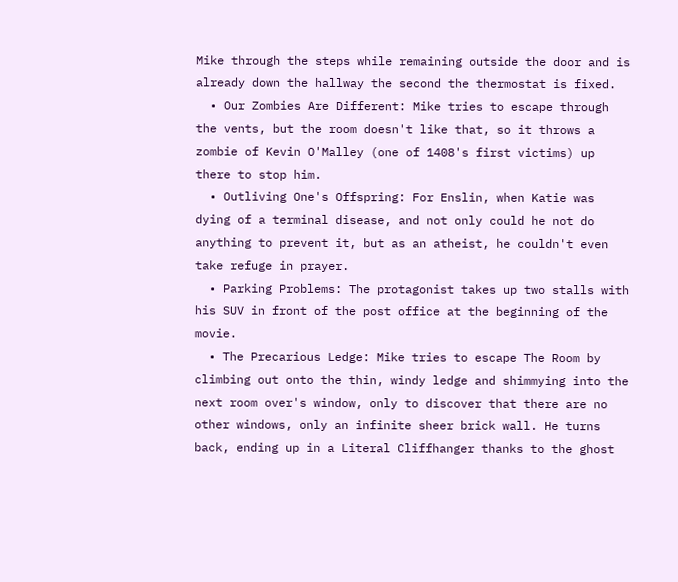Mike through the steps while remaining outside the door and is already down the hallway the second the thermostat is fixed.
  • Our Zombies Are Different: Mike tries to escape through the vents, but the room doesn't like that, so it throws a zombie of Kevin O'Malley (one of 1408's first victims) up there to stop him.
  • Outliving One's Offspring: For Enslin, when Katie was dying of a terminal disease, and not only could he not do anything to prevent it, but as an atheist, he couldn't even take refuge in prayer.
  • Parking Problems: The protagonist takes up two stalls with his SUV in front of the post office at the beginning of the movie.
  • The Precarious Ledge: Mike tries to escape The Room by climbing out onto the thin, windy ledge and shimmying into the next room over's window, only to discover that there are no other windows, only an infinite sheer brick wall. He turns back, ending up in a Literal Cliffhanger thanks to the ghost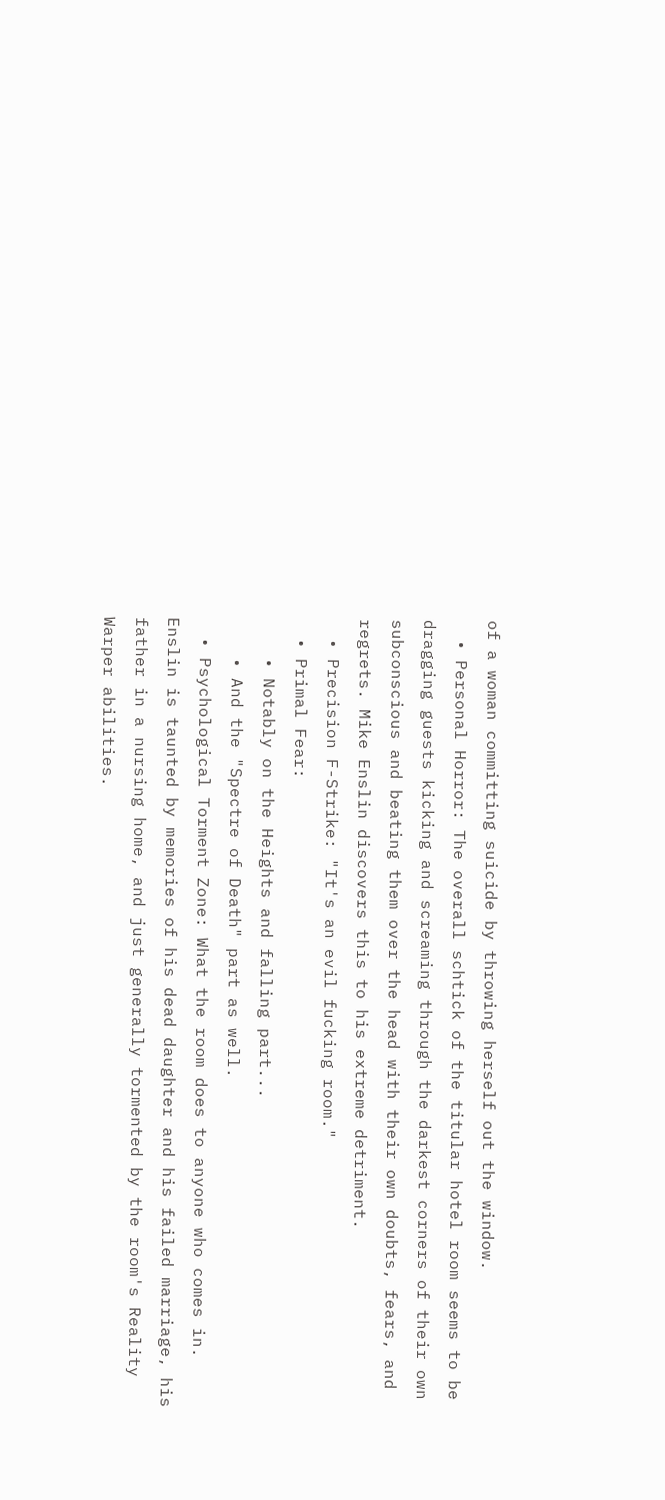of a woman committing suicide by throwing herself out the window.
  • Personal Horror: The overall schtick of the titular hotel room seems to be dragging guests kicking and screaming through the darkest corners of their own subconscious and beating them over the head with their own doubts, fears, and regrets. Mike Enslin discovers this to his extreme detriment.
  • Precision F-Strike: "It's an evil fucking room."
  • Primal Fear:
    • Notably on the Heights and falling part...
    • And the "Spectre of Death" part as well.
  • Psychological Torment Zone: What the room does to anyone who comes in. Enslin is taunted by memories of his dead daughter and his failed marriage, his father in a nursing home, and just generally tormented by the room's Reality Warper abilities.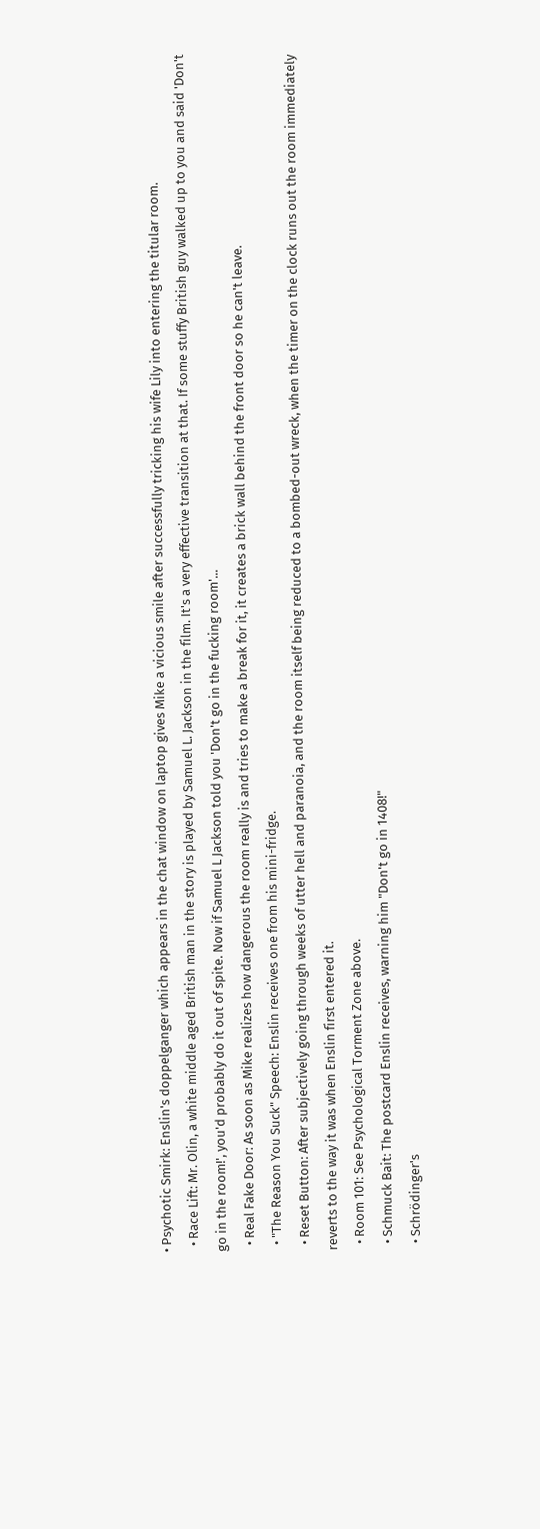• Psychotic Smirk: Enslin's doppelganger which appears in the chat window on laptop gives Mike a vicious smile after successfully tricking his wife Lily into entering the titular room.
  • Race Lift: Mr. Olin, a white middle aged British man in the story is played by Samuel L. Jackson in the film. It's a very effective transition at that. If some stuffy British guy walked up to you and said 'Don't go in the room!', you'd probably do it out of spite. Now if Samuel L Jackson told you 'Don't go in the fucking room'...
  • Real Fake Door: As soon as Mike realizes how dangerous the room really is and tries to make a break for it, it creates a brick wall behind the front door so he can't leave.
  • "The Reason You Suck" Speech: Enslin receives one from his mini-fridge.
  • Reset Button: After subjectively going through weeks of utter hell and paranoia, and the room itself being reduced to a bombed-out wreck, when the timer on the clock runs out the room immediately reverts to the way it was when Enslin first entered it.
  • Room 101: See Psychological Torment Zone above.
  • Schmuck Bait: The postcard Enslin receives, warning him "Don't go in 1408!"
  • Schrödinger's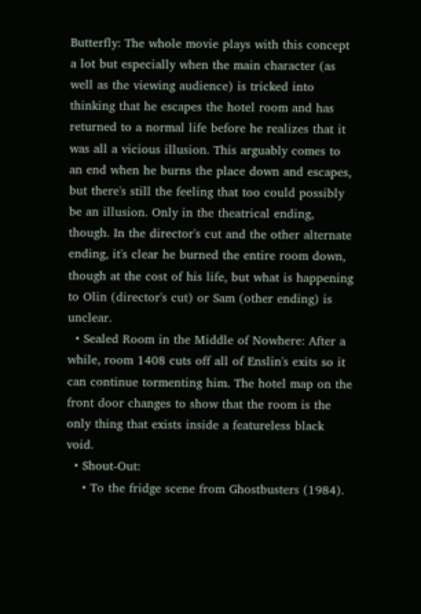Butterfly: The whole movie plays with this concept a lot but especially when the main character (as well as the viewing audience) is tricked into thinking that he escapes the hotel room and has returned to a normal life before he realizes that it was all a vicious illusion. This arguably comes to an end when he burns the place down and escapes, but there's still the feeling that too could possibly be an illusion. Only in the theatrical ending, though. In the director's cut and the other alternate ending, it's clear he burned the entire room down, though at the cost of his life, but what is happening to Olin (director's cut) or Sam (other ending) is unclear.
  • Sealed Room in the Middle of Nowhere: After a while, room 1408 cuts off all of Enslin's exits so it can continue tormenting him. The hotel map on the front door changes to show that the room is the only thing that exists inside a featureless black void.
  • Shout-Out:
    • To the fridge scene from Ghostbusters (1984).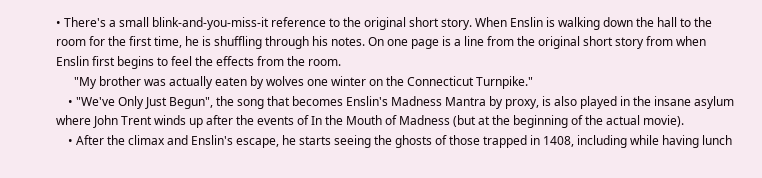• There's a small blink-and-you-miss-it reference to the original short story. When Enslin is walking down the hall to the room for the first time, he is shuffling through his notes. On one page is a line from the original short story from when Enslin first begins to feel the effects from the room.
      "My brother was actually eaten by wolves one winter on the Connecticut Turnpike."
    • "We've Only Just Begun", the song that becomes Enslin's Madness Mantra by proxy, is also played in the insane asylum where John Trent winds up after the events of In the Mouth of Madness (but at the beginning of the actual movie).
    • After the climax and Enslin's escape, he starts seeing the ghosts of those trapped in 1408, including while having lunch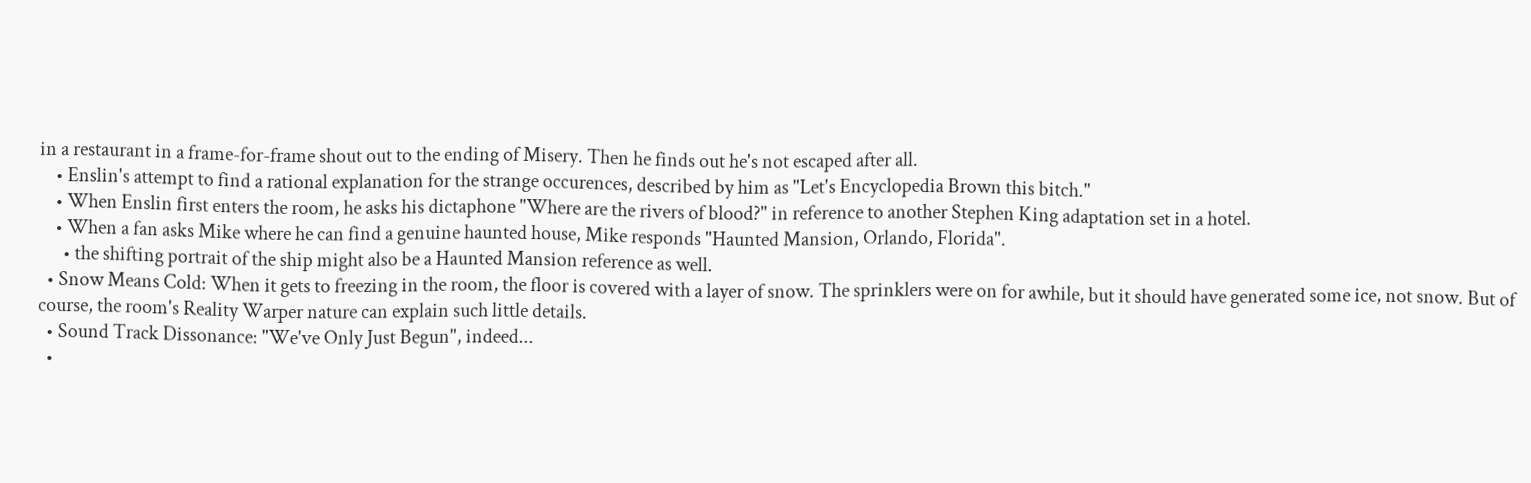in a restaurant in a frame-for-frame shout out to the ending of Misery. Then he finds out he's not escaped after all.
    • Enslin's attempt to find a rational explanation for the strange occurences, described by him as "Let's Encyclopedia Brown this bitch."
    • When Enslin first enters the room, he asks his dictaphone "Where are the rivers of blood?" in reference to another Stephen King adaptation set in a hotel.
    • When a fan asks Mike where he can find a genuine haunted house, Mike responds "Haunted Mansion, Orlando, Florida".
      • the shifting portrait of the ship might also be a Haunted Mansion reference as well.
  • Snow Means Cold: When it gets to freezing in the room, the floor is covered with a layer of snow. The sprinklers were on for awhile, but it should have generated some ice, not snow. But of course, the room's Reality Warper nature can explain such little details.
  • Sound Track Dissonance: "We've Only Just Begun", indeed...
  •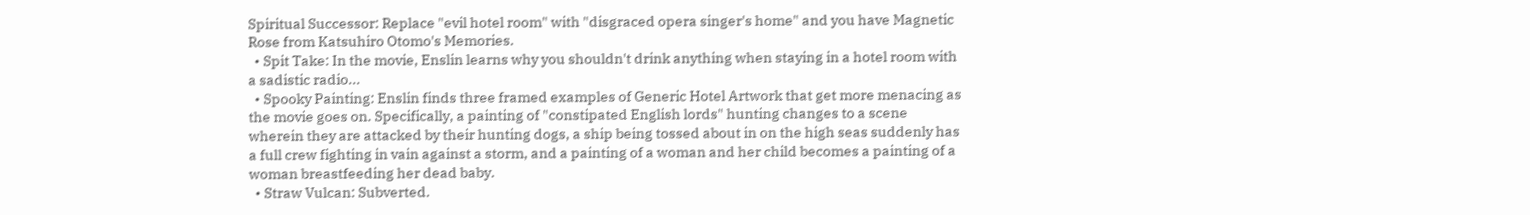Spiritual Successor: Replace "evil hotel room" with "disgraced opera singer's home" and you have Magnetic Rose from Katsuhiro Otomo's Memories.
  • Spit Take: In the movie, Enslin learns why you shouldn't drink anything when staying in a hotel room with a sadistic radio...
  • Spooky Painting: Enslin finds three framed examples of Generic Hotel Artwork that get more menacing as the movie goes on. Specifically, a painting of "constipated English lords" hunting changes to a scene wherein they are attacked by their hunting dogs, a ship being tossed about in on the high seas suddenly has a full crew fighting in vain against a storm, and a painting of a woman and her child becomes a painting of a woman breastfeeding her dead baby.
  • Straw Vulcan: Subverted.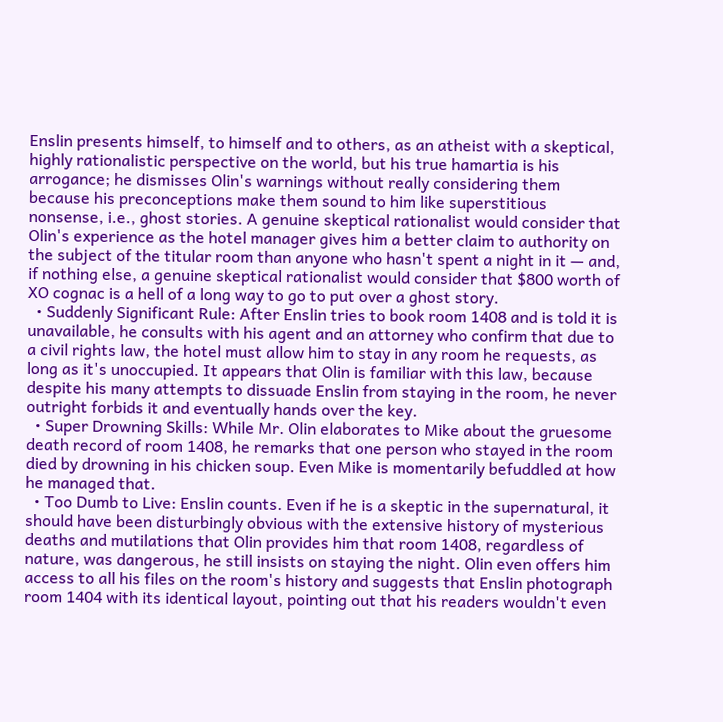Enslin presents himself, to himself and to others, as an atheist with a skeptical, highly rationalistic perspective on the world, but his true hamartia is his arrogance; he dismisses Olin's warnings without really considering them because his preconceptions make them sound to him like superstitious nonsense, i.e., ghost stories. A genuine skeptical rationalist would consider that Olin's experience as the hotel manager gives him a better claim to authority on the subject of the titular room than anyone who hasn't spent a night in it — and, if nothing else, a genuine skeptical rationalist would consider that $800 worth of XO cognac is a hell of a long way to go to put over a ghost story.
  • Suddenly Significant Rule: After Enslin tries to book room 1408 and is told it is unavailable, he consults with his agent and an attorney who confirm that due to a civil rights law, the hotel must allow him to stay in any room he requests, as long as it's unoccupied. It appears that Olin is familiar with this law, because despite his many attempts to dissuade Enslin from staying in the room, he never outright forbids it and eventually hands over the key.
  • Super Drowning Skills: While Mr. Olin elaborates to Mike about the gruesome death record of room 1408, he remarks that one person who stayed in the room died by drowning in his chicken soup. Even Mike is momentarily befuddled at how he managed that.
  • Too Dumb to Live: Enslin counts. Even if he is a skeptic in the supernatural, it should have been disturbingly obvious with the extensive history of mysterious deaths and mutilations that Olin provides him that room 1408, regardless of nature, was dangerous, he still insists on staying the night. Olin even offers him access to all his files on the room's history and suggests that Enslin photograph room 1404 with its identical layout, pointing out that his readers wouldn't even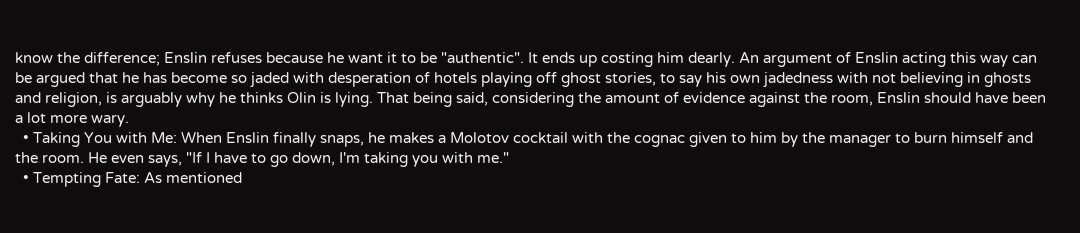know the difference; Enslin refuses because he want it to be "authentic". It ends up costing him dearly. An argument of Enslin acting this way can be argued that he has become so jaded with desperation of hotels playing off ghost stories, to say his own jadedness with not believing in ghosts and religion, is arguably why he thinks Olin is lying. That being said, considering the amount of evidence against the room, Enslin should have been a lot more wary.
  • Taking You with Me: When Enslin finally snaps, he makes a Molotov cocktail with the cognac given to him by the manager to burn himself and the room. He even says, "If I have to go down, I'm taking you with me."
  • Tempting Fate: As mentioned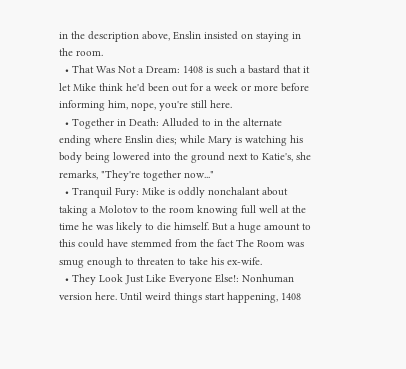in the description above, Enslin insisted on staying in the room.
  • That Was Not a Dream: 1408 is such a bastard that it let Mike think he'd been out for a week or more before informing him, nope, you're still here.
  • Together in Death: Alluded to in the alternate ending where Enslin dies; while Mary is watching his body being lowered into the ground next to Katie's, she remarks, "They're together now..."
  • Tranquil Fury: Mike is oddly nonchalant about taking a Molotov to the room knowing full well at the time he was likely to die himself. But a huge amount to this could have stemmed from the fact The Room was smug enough to threaten to take his ex-wife.
  • They Look Just Like Everyone Else!: Nonhuman version here. Until weird things start happening, 1408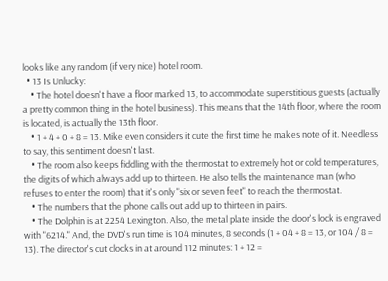looks like any random (if very nice) hotel room.
  • 13 Is Unlucky:
    • The hotel doesn't have a floor marked 13, to accommodate superstitious guests (actually a pretty common thing in the hotel business). This means that the 14th floor, where the room is located, is actually the 13th floor.
    • 1 + 4 + 0 + 8 = 13. Mike even considers it cute the first time he makes note of it. Needless to say, this sentiment doesn't last.
    • The room also keeps fiddling with the thermostat to extremely hot or cold temperatures, the digits of which always add up to thirteen. He also tells the maintenance man (who refuses to enter the room) that it's only "six or seven feet" to reach the thermostat.
    • The numbers that the phone calls out add up to thirteen in pairs.
    • The Dolphin is at 2254 Lexington. Also, the metal plate inside the door's lock is engraved with "6214." And, the DVD's run time is 104 minutes, 8 seconds (1 + 04 + 8 = 13, or 104 / 8 = 13). The director's cut clocks in at around 112 minutes: 1 + 12 =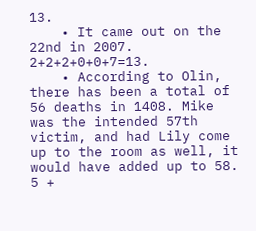13.
    • It came out on the 22nd in 2007. 2+2+2+0+0+7=13.
    • According to Olin, there has been a total of 56 deaths in 1408. Mike was the intended 57th victim, and had Lily come up to the room as well, it would have added up to 58. 5 +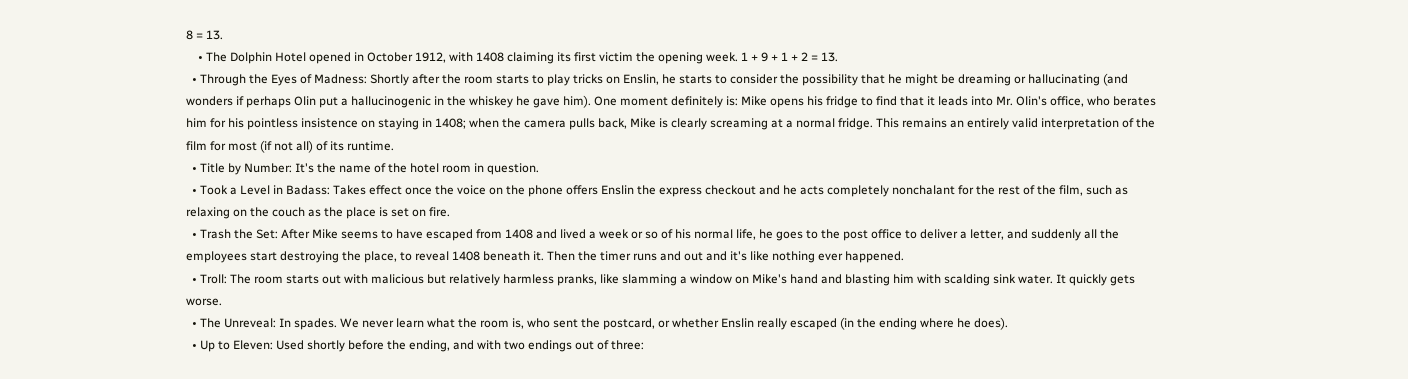8 = 13.
    • The Dolphin Hotel opened in October 1912, with 1408 claiming its first victim the opening week. 1 + 9 + 1 + 2 = 13.
  • Through the Eyes of Madness: Shortly after the room starts to play tricks on Enslin, he starts to consider the possibility that he might be dreaming or hallucinating (and wonders if perhaps Olin put a hallucinogenic in the whiskey he gave him). One moment definitely is: Mike opens his fridge to find that it leads into Mr. Olin's office, who berates him for his pointless insistence on staying in 1408; when the camera pulls back, Mike is clearly screaming at a normal fridge. This remains an entirely valid interpretation of the film for most (if not all) of its runtime.
  • Title by Number: It's the name of the hotel room in question.
  • Took a Level in Badass: Takes effect once the voice on the phone offers Enslin the express checkout and he acts completely nonchalant for the rest of the film, such as relaxing on the couch as the place is set on fire.
  • Trash the Set: After Mike seems to have escaped from 1408 and lived a week or so of his normal life, he goes to the post office to deliver a letter, and suddenly all the employees start destroying the place, to reveal 1408 beneath it. Then the timer runs and out and it's like nothing ever happened.
  • Troll: The room starts out with malicious but relatively harmless pranks, like slamming a window on Mike's hand and blasting him with scalding sink water. It quickly gets worse.
  • The Unreveal: In spades. We never learn what the room is, who sent the postcard, or whether Enslin really escaped (in the ending where he does).
  • Up to Eleven: Used shortly before the ending, and with two endings out of three: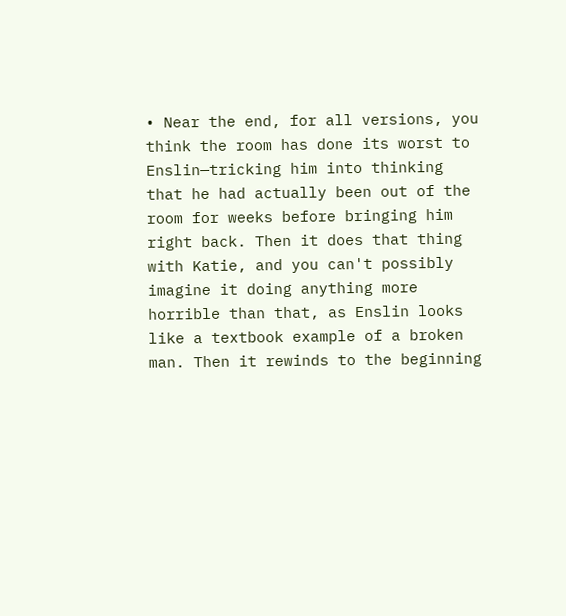• Near the end, for all versions, you think the room has done its worst to Enslin—tricking him into thinking that he had actually been out of the room for weeks before bringing him right back. Then it does that thing with Katie, and you can't possibly imagine it doing anything more horrible than that, as Enslin looks like a textbook example of a broken man. Then it rewinds to the beginning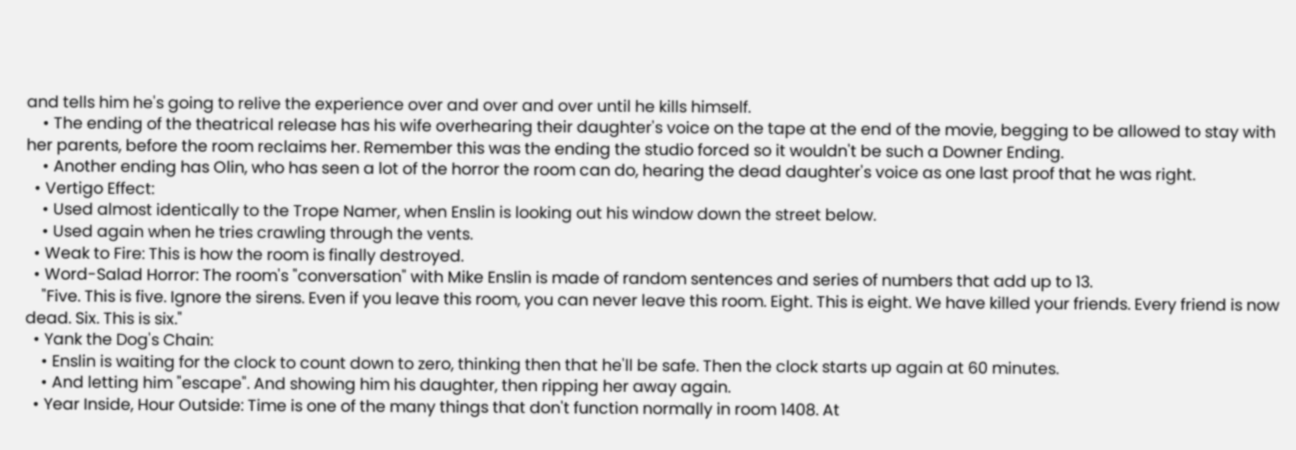and tells him he's going to relive the experience over and over and over until he kills himself.
    • The ending of the theatrical release has his wife overhearing their daughter's voice on the tape at the end of the movie, begging to be allowed to stay with her parents, before the room reclaims her. Remember this was the ending the studio forced so it wouldn't be such a Downer Ending.
    • Another ending has Olin, who has seen a lot of the horror the room can do, hearing the dead daughter's voice as one last proof that he was right.
  • Vertigo Effect:
    • Used almost identically to the Trope Namer, when Enslin is looking out his window down the street below.
    • Used again when he tries crawling through the vents.
  • Weak to Fire: This is how the room is finally destroyed.
  • Word-Salad Horror: The room's "conversation" with Mike Enslin is made of random sentences and series of numbers that add up to 13.
    "Five. This is five. Ignore the sirens. Even if you leave this room, you can never leave this room. Eight. This is eight. We have killed your friends. Every friend is now dead. Six. This is six."
  • Yank the Dog's Chain:
    • Enslin is waiting for the clock to count down to zero, thinking then that he'll be safe. Then the clock starts up again at 60 minutes.
    • And letting him "escape". And showing him his daughter, then ripping her away again.
  • Year Inside, Hour Outside: Time is one of the many things that don't function normally in room 1408. At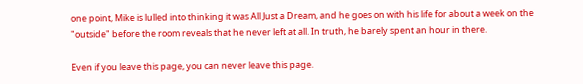one point, Mike is lulled into thinking it was All Just a Dream, and he goes on with his life for about a week on the "outside" before the room reveals that he never left at all. In truth, he barely spent an hour in there.

Even if you leave this page, you can never leave this page.